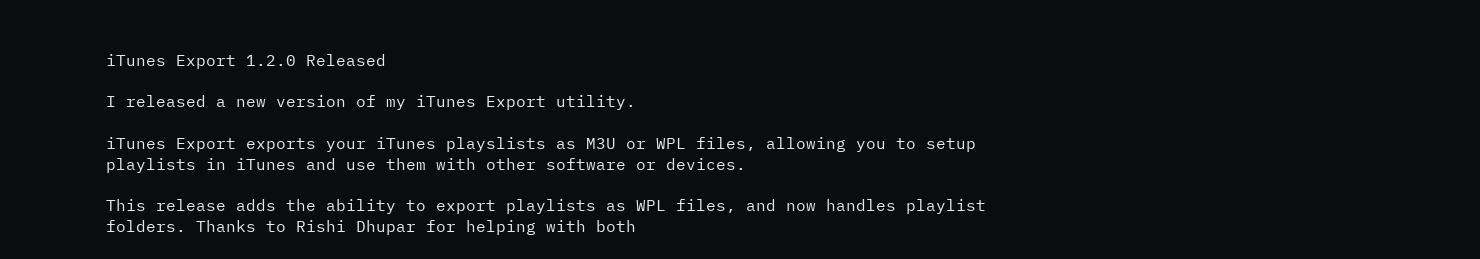iTunes Export 1.2.0 Released

I released a new version of my iTunes Export utility.

iTunes Export exports your iTunes playslists as M3U or WPL files, allowing you to setup playlists in iTunes and use them with other software or devices.

This release adds the ability to export playlists as WPL files, and now handles playlist folders. Thanks to Rishi Dhupar for helping with both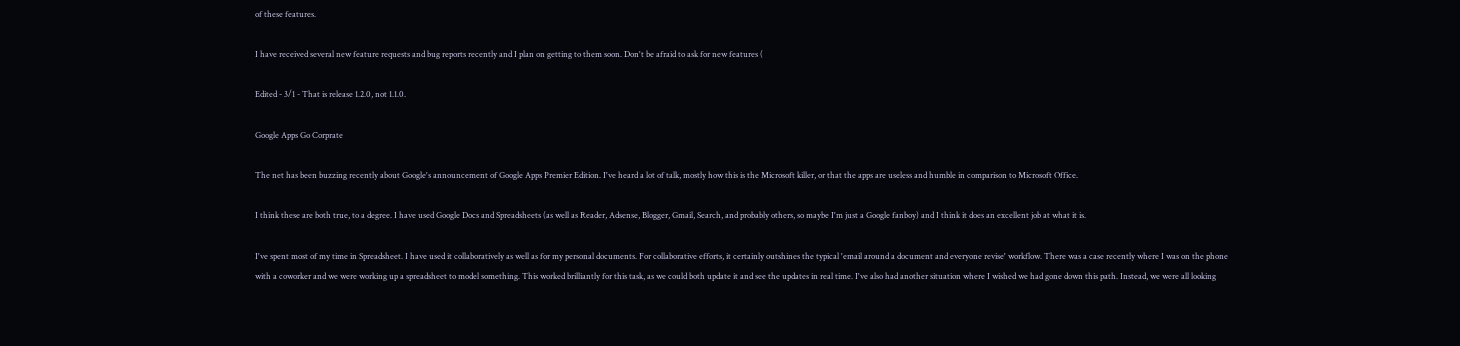of these features.

I have received several new feature requests and bug reports recently and I plan on getting to them soon. Don't be afraid to ask for new features (

Edited - 3/1 - That is release 1.2.0, not 1.1.0.

Google Apps Go Corprate

The net has been buzzing recently about Google's announcement of Google Apps Premier Edition. I've heard a lot of talk, mostly how this is the Microsoft killer, or that the apps are useless and humble in comparison to Microsoft Office.

I think these are both true, to a degree. I have used Google Docs and Spreadsheets (as well as Reader, Adsense, Blogger, Gmail, Search, and probably others, so maybe I'm just a Google fanboy) and I think it does an excellent job at what it is.

I've spent most of my time in Spreadsheet. I have used it collaboratively as well as for my personal documents. For collaborative efforts, it certainly outshines the typical 'email around a document and everyone revise' workflow. There was a case recently where I was on the phone with a coworker and we were working up a spreadsheet to model something. This worked brilliantly for this task, as we could both update it and see the updates in real time. I've also had another situation where I wished we had gone down this path. Instead, we were all looking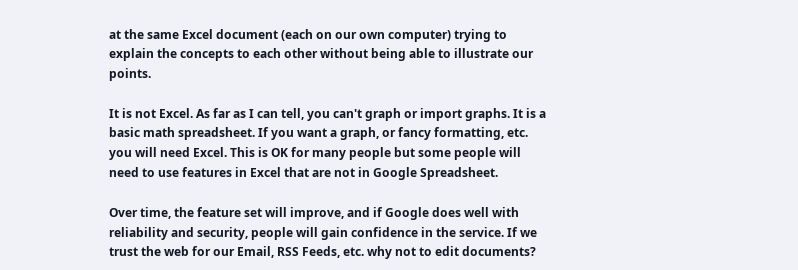at the same Excel document (each on our own computer) trying to explain the concepts to each other without being able to illustrate our points.

It is not Excel. As far as I can tell, you can't graph or import graphs. It is a basic math spreadsheet. If you want a graph, or fancy formatting, etc. you will need Excel. This is OK for many people but some people will need to use features in Excel that are not in Google Spreadsheet.

Over time, the feature set will improve, and if Google does well with reliability and security, people will gain confidence in the service. If we trust the web for our Email, RSS Feeds, etc. why not to edit documents?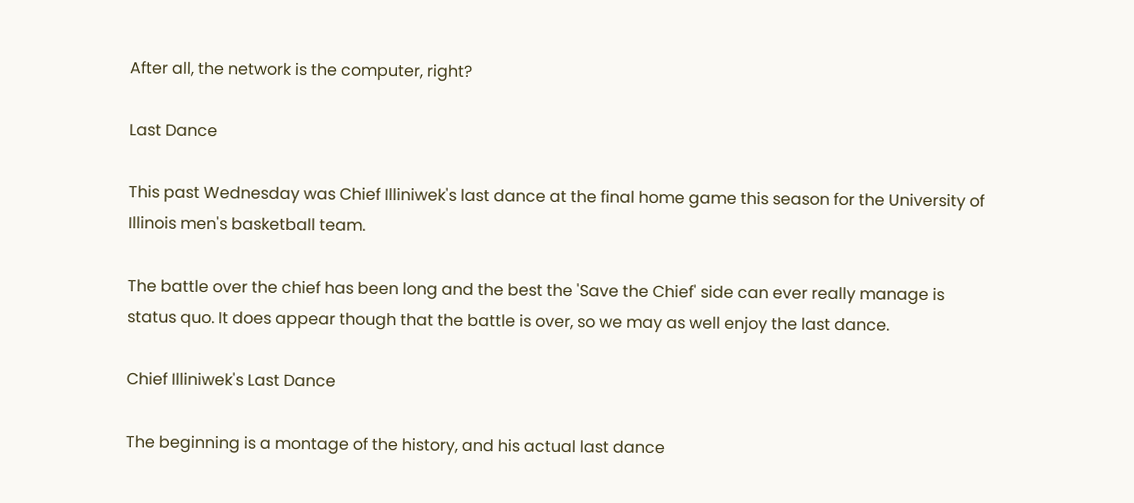After all, the network is the computer, right?

Last Dance

This past Wednesday was Chief Illiniwek's last dance at the final home game this season for the University of Illinois men's basketball team.

The battle over the chief has been long and the best the 'Save the Chief' side can ever really manage is status quo. It does appear though that the battle is over, so we may as well enjoy the last dance.

Chief Illiniwek's Last Dance

The beginning is a montage of the history, and his actual last dance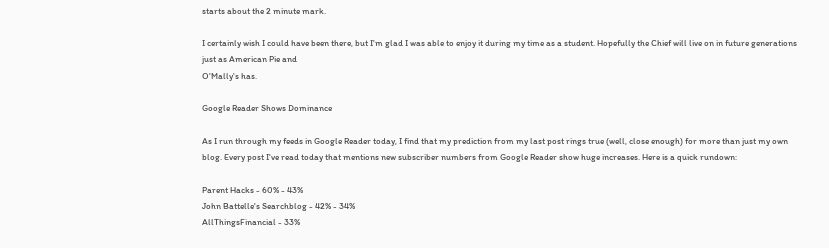starts about the 2 minute mark.

I certainly wish I could have been there, but I'm glad I was able to enjoy it during my time as a student. Hopefully the Chief will live on in future generations just as American Pie and
O'Mally's has.

Google Reader Shows Dominance

As I run through my feeds in Google Reader today, I find that my prediction from my last post rings true (well, close enough) for more than just my own blog. Every post I've read today that mentions new subscriber numbers from Google Reader show huge increases. Here is a quick rundown:

Parent Hacks - 60% - 43%
John Battelle's Searchblog - 42% - 34%
AllThingsFinancial - 33%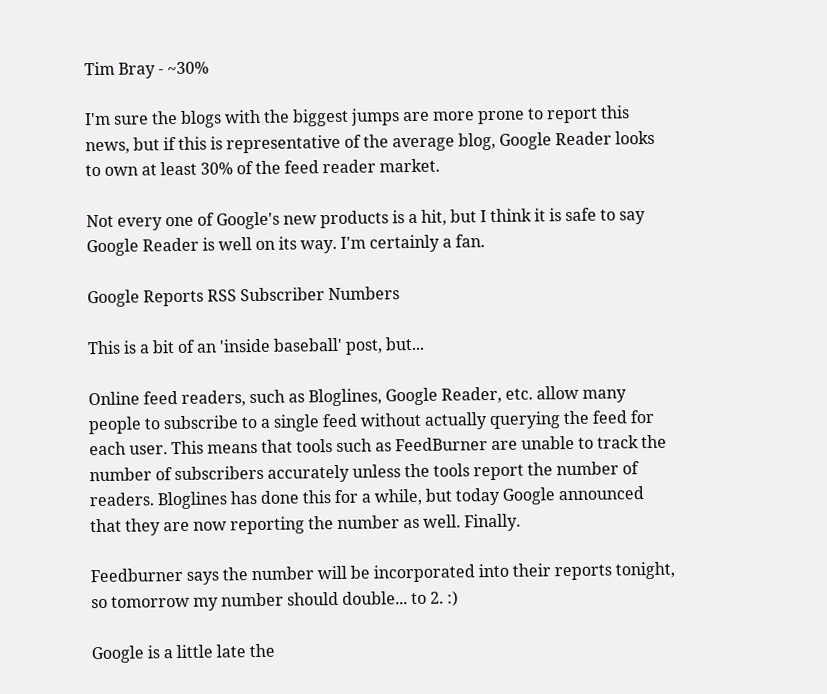Tim Bray - ~30%

I'm sure the blogs with the biggest jumps are more prone to report this news, but if this is representative of the average blog, Google Reader looks to own at least 30% of the feed reader market.

Not every one of Google's new products is a hit, but I think it is safe to say Google Reader is well on its way. I'm certainly a fan.

Google Reports RSS Subscriber Numbers

This is a bit of an 'inside baseball' post, but...

Online feed readers, such as Bloglines, Google Reader, etc. allow many people to subscribe to a single feed without actually querying the feed for each user. This means that tools such as FeedBurner are unable to track the number of subscribers accurately unless the tools report the number of readers. Bloglines has done this for a while, but today Google announced that they are now reporting the number as well. Finally.

Feedburner says the number will be incorporated into their reports tonight, so tomorrow my number should double... to 2. :)

Google is a little late the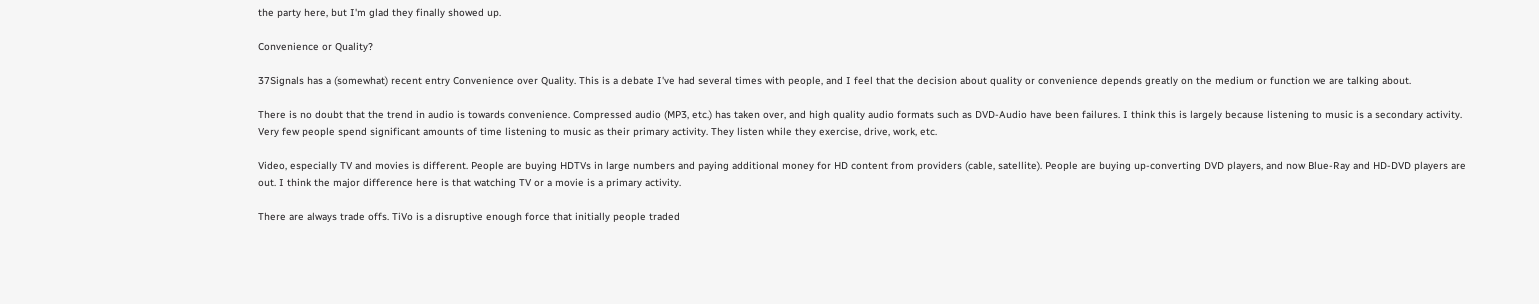the party here, but I'm glad they finally showed up.

Convenience or Quality?

37Signals has a (somewhat) recent entry Convenience over Quality. This is a debate I've had several times with people, and I feel that the decision about quality or convenience depends greatly on the medium or function we are talking about.

There is no doubt that the trend in audio is towards convenience. Compressed audio (MP3, etc.) has taken over, and high quality audio formats such as DVD-Audio have been failures. I think this is largely because listening to music is a secondary activity. Very few people spend significant amounts of time listening to music as their primary activity. They listen while they exercise, drive, work, etc.

Video, especially TV and movies is different. People are buying HDTVs in large numbers and paying additional money for HD content from providers (cable, satellite). People are buying up-converting DVD players, and now Blue-Ray and HD-DVD players are out. I think the major difference here is that watching TV or a movie is a primary activity.

There are always trade offs. TiVo is a disruptive enough force that initially people traded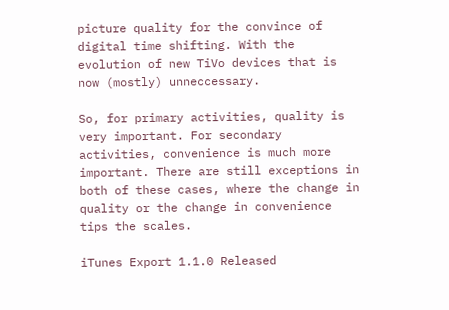picture quality for the convince of digital time shifting. With the evolution of new TiVo devices that is now (mostly) unneccessary.

So, for primary activities, quality is very important. For secondary activities, convenience is much more important. There are still exceptions in both of these cases, where the change in quality or the change in convenience tips the scales.

iTunes Export 1.1.0 Released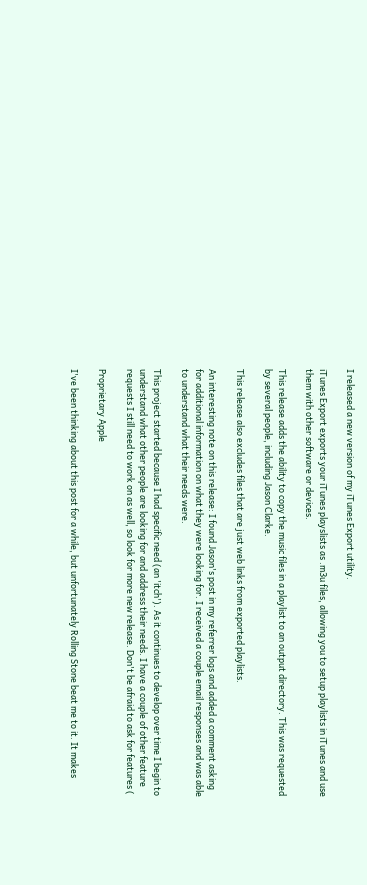I released a new version of my iTunes Export utility.

iTunes Export exports your iTunes playslists as .m3u files, allowing you to setup playlists in iTunes and use them with other software or devices.

This release adds the ability to copy the music files in a playlist to an output directory. This was requested by several people, including Jason Clarke.

This release also excludes files that are just web links from exported playlists.

An interesting note on this release: I found Jason's post in my referrer logs and added a comment asking for additional information on what they were looking for. I received a couple email responses and was able to understand what their needs were.

This project started because I had specific need (an 'itch'). As it continues to develop over time I begin to understand what other people are looking for and address their needs. I have a couple of other feature requests I still need to work on as well, so look for more new release. Don't be afraid to ask for features (

Proprietary Apple

I've been thinking about this post for a while, but unfortunately Rolling Stone beat me to it. It makes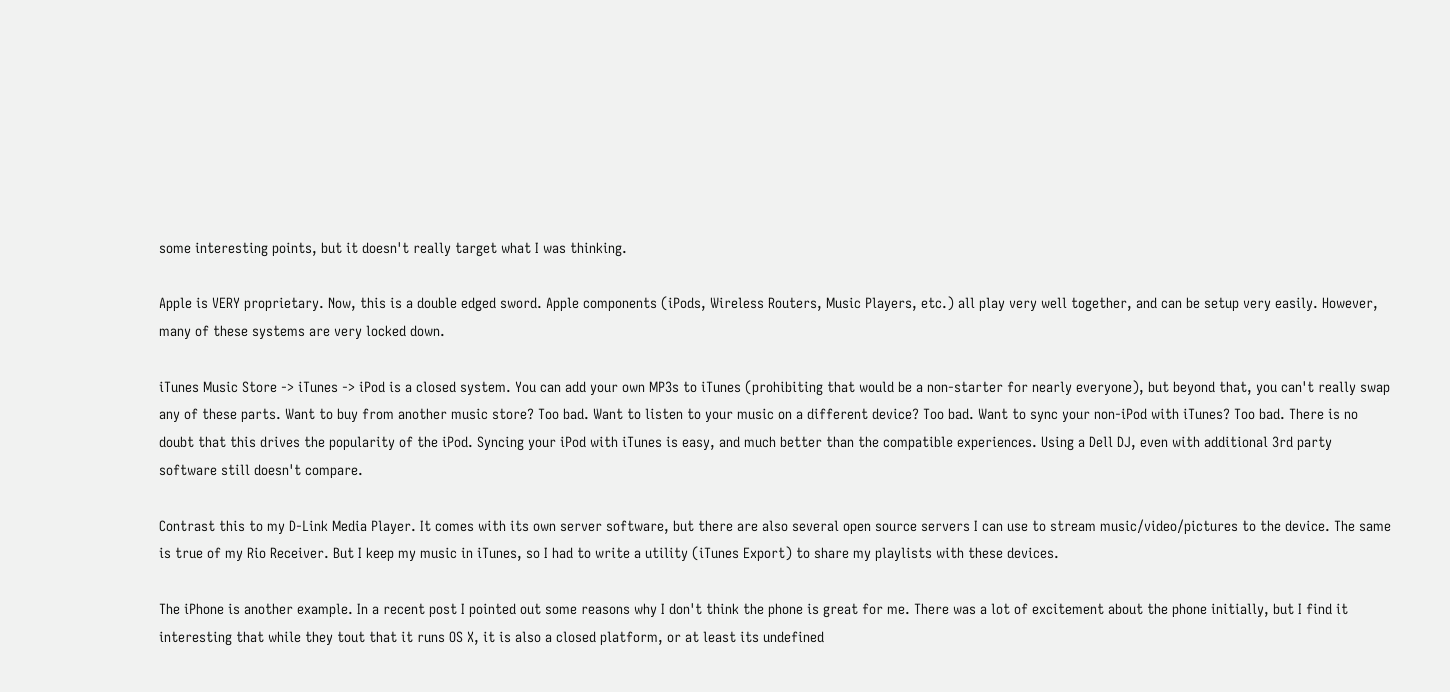some interesting points, but it doesn't really target what I was thinking.

Apple is VERY proprietary. Now, this is a double edged sword. Apple components (iPods, Wireless Routers, Music Players, etc.) all play very well together, and can be setup very easily. However, many of these systems are very locked down.

iTunes Music Store -> iTunes -> iPod is a closed system. You can add your own MP3s to iTunes (prohibiting that would be a non-starter for nearly everyone), but beyond that, you can't really swap any of these parts. Want to buy from another music store? Too bad. Want to listen to your music on a different device? Too bad. Want to sync your non-iPod with iTunes? Too bad. There is no doubt that this drives the popularity of the iPod. Syncing your iPod with iTunes is easy, and much better than the compatible experiences. Using a Dell DJ, even with additional 3rd party software still doesn't compare.

Contrast this to my D-Link Media Player. It comes with its own server software, but there are also several open source servers I can use to stream music/video/pictures to the device. The same is true of my Rio Receiver. But I keep my music in iTunes, so I had to write a utility (iTunes Export) to share my playlists with these devices.

The iPhone is another example. In a recent post I pointed out some reasons why I don't think the phone is great for me. There was a lot of excitement about the phone initially, but I find it interesting that while they tout that it runs OS X, it is also a closed platform, or at least its undefined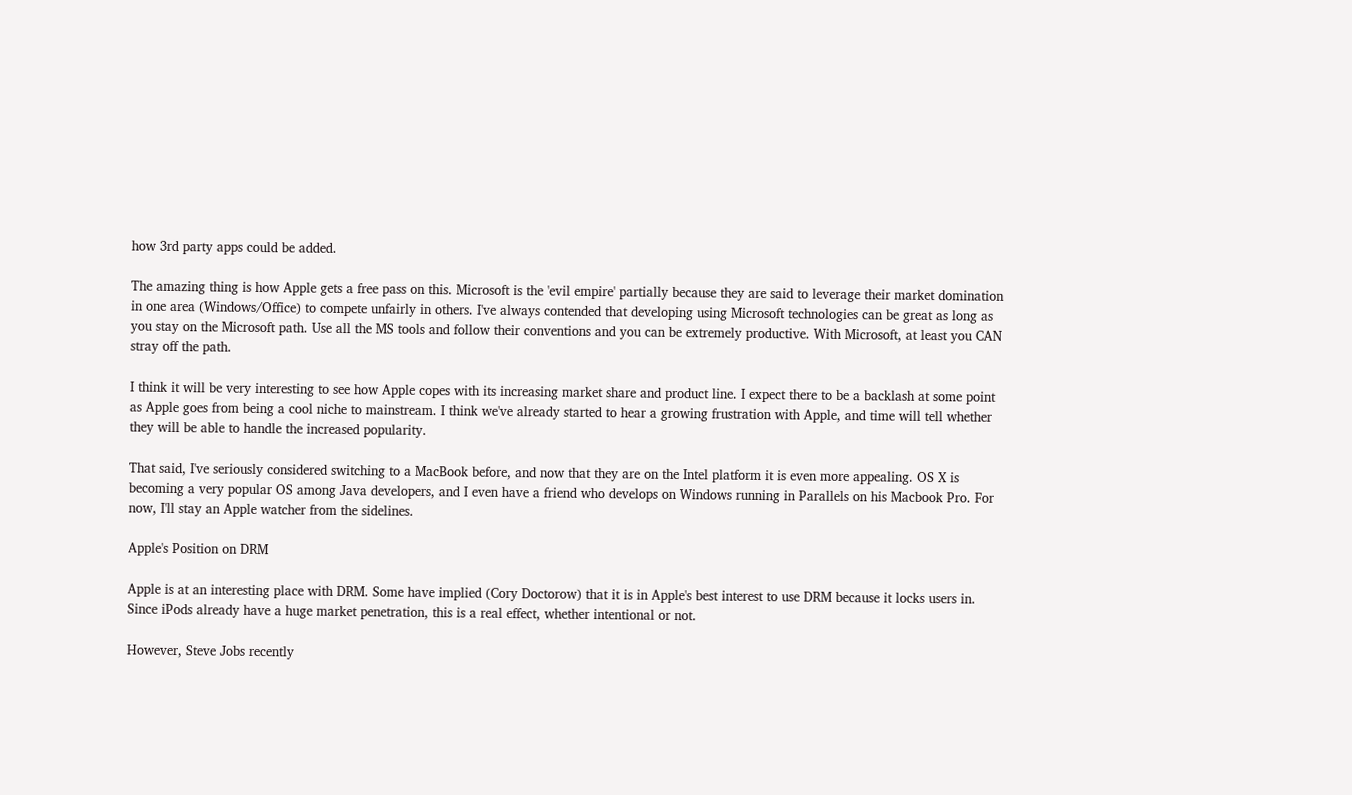how 3rd party apps could be added.

The amazing thing is how Apple gets a free pass on this. Microsoft is the 'evil empire' partially because they are said to leverage their market domination in one area (Windows/Office) to compete unfairly in others. I've always contended that developing using Microsoft technologies can be great as long as you stay on the Microsoft path. Use all the MS tools and follow their conventions and you can be extremely productive. With Microsoft, at least you CAN stray off the path.

I think it will be very interesting to see how Apple copes with its increasing market share and product line. I expect there to be a backlash at some point as Apple goes from being a cool niche to mainstream. I think we've already started to hear a growing frustration with Apple, and time will tell whether they will be able to handle the increased popularity.

That said, I've seriously considered switching to a MacBook before, and now that they are on the Intel platform it is even more appealing. OS X is becoming a very popular OS among Java developers, and I even have a friend who develops on Windows running in Parallels on his Macbook Pro. For now, I'll stay an Apple watcher from the sidelines.

Apple's Position on DRM

Apple is at an interesting place with DRM. Some have implied (Cory Doctorow) that it is in Apple's best interest to use DRM because it locks users in. Since iPods already have a huge market penetration, this is a real effect, whether intentional or not.

However, Steve Jobs recently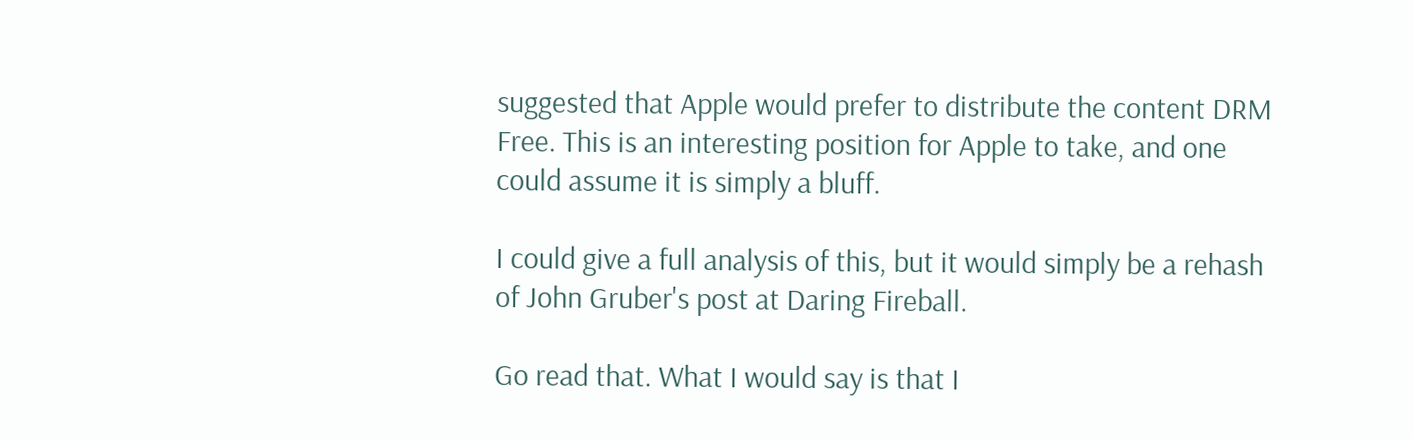suggested that Apple would prefer to distribute the content DRM Free. This is an interesting position for Apple to take, and one could assume it is simply a bluff.

I could give a full analysis of this, but it would simply be a rehash of John Gruber's post at Daring Fireball.

Go read that. What I would say is that I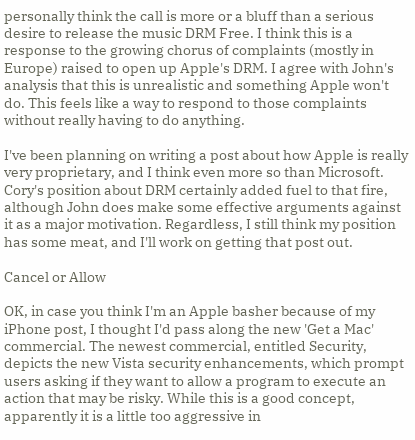personally think the call is more or a bluff than a serious desire to release the music DRM Free. I think this is a response to the growing chorus of complaints (mostly in Europe) raised to open up Apple's DRM. I agree with John's analysis that this is unrealistic and something Apple won't do. This feels like a way to respond to those complaints without really having to do anything.

I've been planning on writing a post about how Apple is really very proprietary, and I think even more so than Microsoft. Cory's position about DRM certainly added fuel to that fire, although John does make some effective arguments against it as a major motivation. Regardless, I still think my position has some meat, and I'll work on getting that post out.

Cancel or Allow

OK, in case you think I'm an Apple basher because of my iPhone post, I thought I'd pass along the new 'Get a Mac' commercial. The newest commercial, entitled Security, depicts the new Vista security enhancements, which prompt users asking if they want to allow a program to execute an action that may be risky. While this is a good concept, apparently it is a little too aggressive in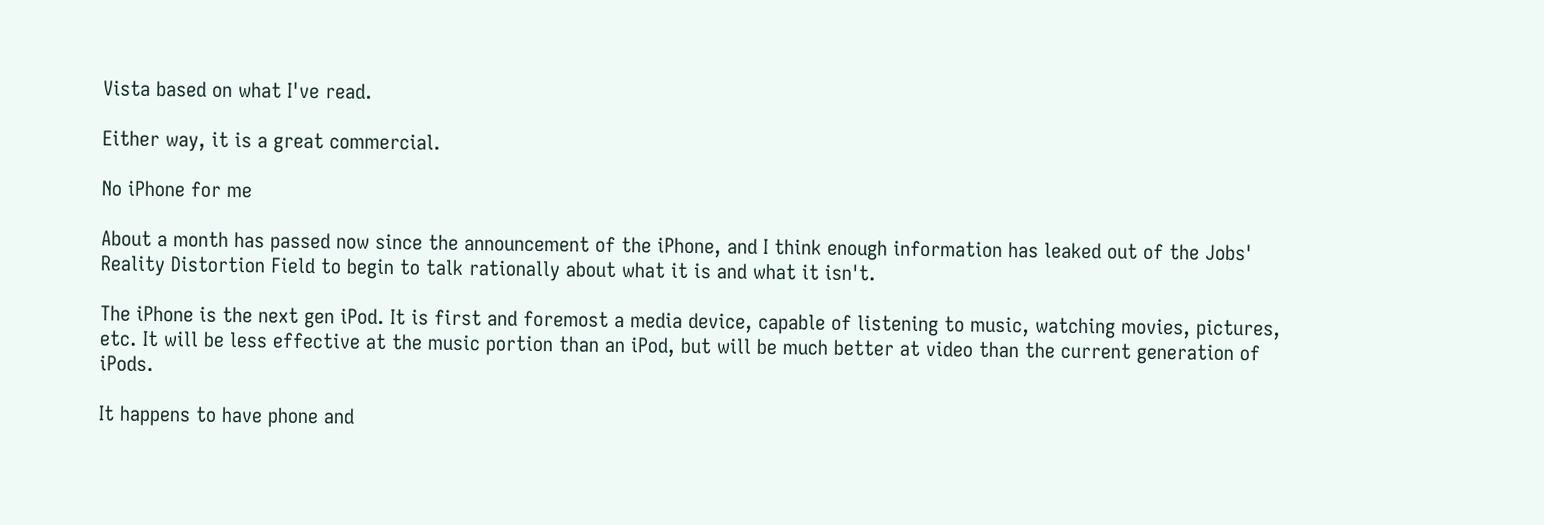Vista based on what I've read.

Either way, it is a great commercial.

No iPhone for me

About a month has passed now since the announcement of the iPhone, and I think enough information has leaked out of the Jobs' Reality Distortion Field to begin to talk rationally about what it is and what it isn't.

The iPhone is the next gen iPod. It is first and foremost a media device, capable of listening to music, watching movies, pictures, etc. It will be less effective at the music portion than an iPod, but will be much better at video than the current generation of iPods.

It happens to have phone and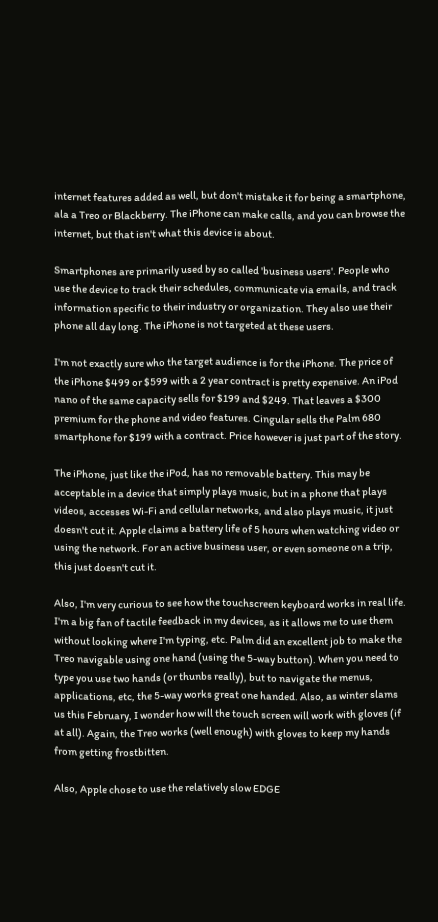internet features added as well, but don't mistake it for being a smartphone, ala a Treo or Blackberry. The iPhone can make calls, and you can browse the internet, but that isn't what this device is about.

Smartphones are primarily used by so called 'business users'. People who use the device to track their schedules, communicate via emails, and track information specific to their industry or organization. They also use their phone all day long. The iPhone is not targeted at these users.

I'm not exactly sure who the target audience is for the iPhone. The price of the iPhone $499 or $599 with a 2 year contract is pretty expensive. An iPod nano of the same capacity sells for $199 and $249. That leaves a $300 premium for the phone and video features. Cingular sells the Palm 680 smartphone for $199 with a contract. Price however is just part of the story.

The iPhone, just like the iPod, has no removable battery. This may be acceptable in a device that simply plays music, but in a phone that plays videos, accesses Wi-Fi and cellular networks, and also plays music, it just doesn't cut it. Apple claims a battery life of 5 hours when watching video or using the network. For an active business user, or even someone on a trip, this just doesn't cut it.

Also, I'm very curious to see how the touchscreen keyboard works in real life. I'm a big fan of tactile feedback in my devices, as it allows me to use them without looking where I'm typing, etc. Palm did an excellent job to make the Treo navigable using one hand (using the 5-way button). When you need to type you use two hands (or thunbs really), but to navigate the menus, applications, etc, the 5-way works great one handed. Also, as winter slams us this February, I wonder how will the touch screen will work with gloves (if at all). Again, the Treo works (well enough) with gloves to keep my hands from getting frostbitten.

Also, Apple chose to use the relatively slow EDGE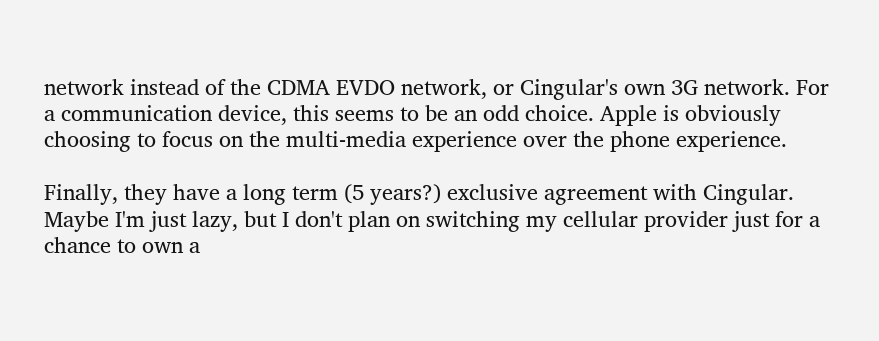network instead of the CDMA EVDO network, or Cingular's own 3G network. For a communication device, this seems to be an odd choice. Apple is obviously choosing to focus on the multi-media experience over the phone experience.

Finally, they have a long term (5 years?) exclusive agreement with Cingular. Maybe I'm just lazy, but I don't plan on switching my cellular provider just for a chance to own a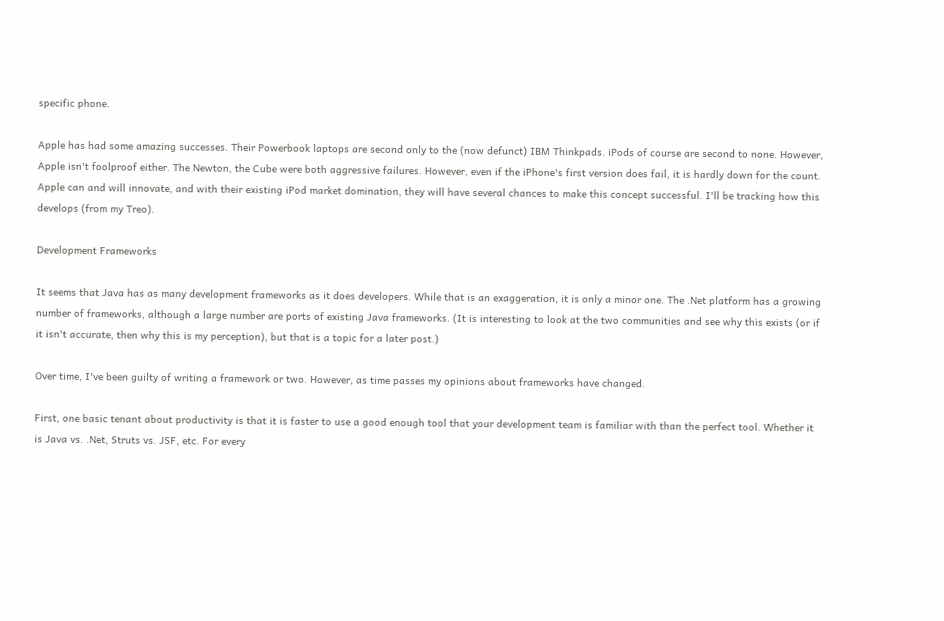specific phone.

Apple has had some amazing successes. Their Powerbook laptops are second only to the (now defunct) IBM Thinkpads. iPods of course are second to none. However, Apple isn't foolproof either. The Newton, the Cube were both aggressive failures. However, even if the iPhone's first version does fail, it is hardly down for the count. Apple can and will innovate, and with their existing iPod market domination, they will have several chances to make this concept successful. I'll be tracking how this develops (from my Treo).

Development Frameworks

It seems that Java has as many development frameworks as it does developers. While that is an exaggeration, it is only a minor one. The .Net platform has a growing number of frameworks, although a large number are ports of existing Java frameworks. (It is interesting to look at the two communities and see why this exists (or if it isn't accurate, then why this is my perception), but that is a topic for a later post.)

Over time, I've been guilty of writing a framework or two. However, as time passes my opinions about frameworks have changed.

First, one basic tenant about productivity is that it is faster to use a good enough tool that your development team is familiar with than the perfect tool. Whether it is Java vs. .Net, Struts vs. JSF, etc. For every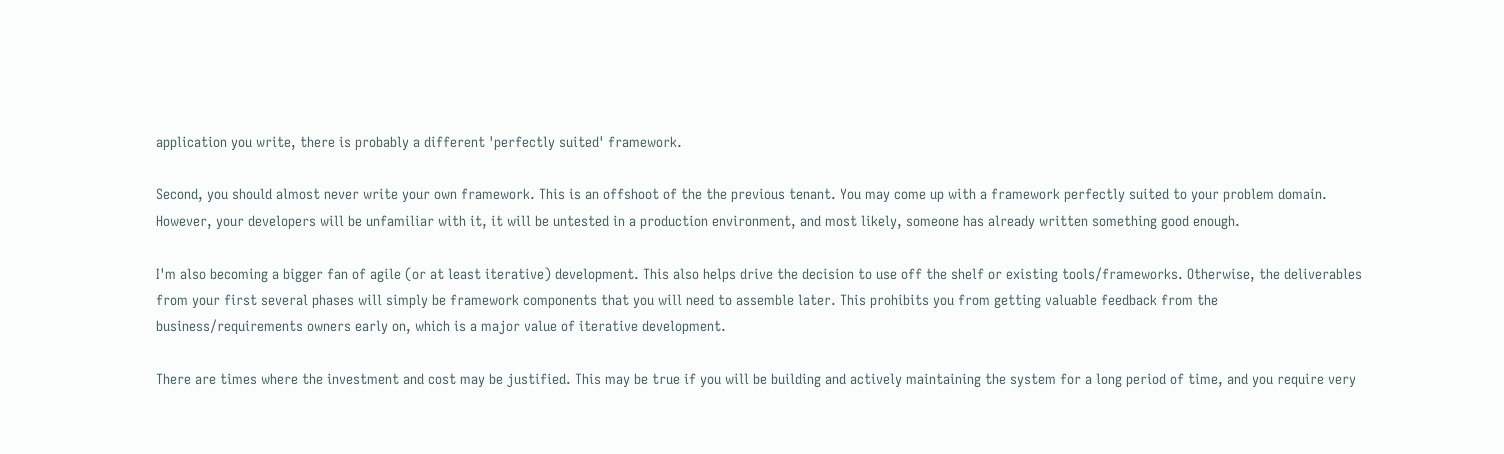application you write, there is probably a different 'perfectly suited' framework.

Second, you should almost never write your own framework. This is an offshoot of the the previous tenant. You may come up with a framework perfectly suited to your problem domain. However, your developers will be unfamiliar with it, it will be untested in a production environment, and most likely, someone has already written something good enough.

I'm also becoming a bigger fan of agile (or at least iterative) development. This also helps drive the decision to use off the shelf or existing tools/frameworks. Otherwise, the deliverables from your first several phases will simply be framework components that you will need to assemble later. This prohibits you from getting valuable feedback from the business/requirements owners early on, which is a major value of iterative development.

There are times where the investment and cost may be justified. This may be true if you will be building and actively maintaining the system for a long period of time, and you require very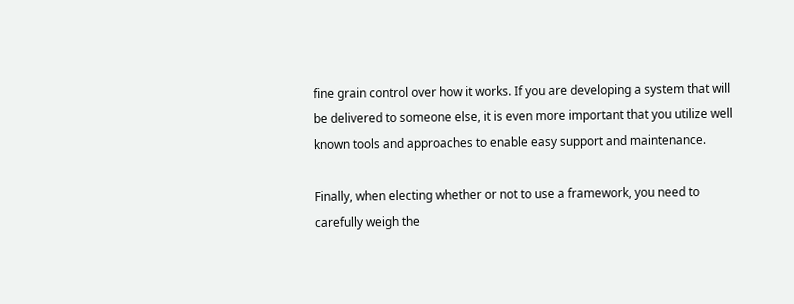fine grain control over how it works. If you are developing a system that will be delivered to someone else, it is even more important that you utilize well known tools and approaches to enable easy support and maintenance.

Finally, when electing whether or not to use a framework, you need to carefully weigh the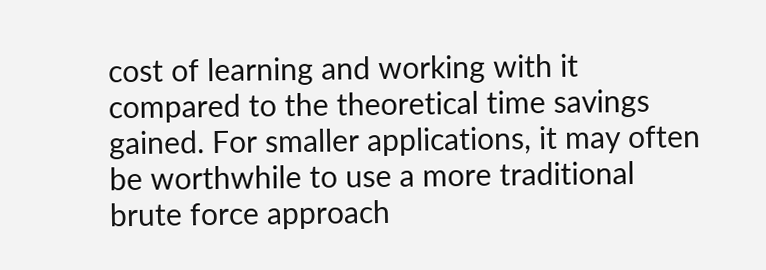cost of learning and working with it compared to the theoretical time savings gained. For smaller applications, it may often be worthwhile to use a more traditional brute force approach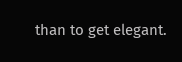than to get elegant.